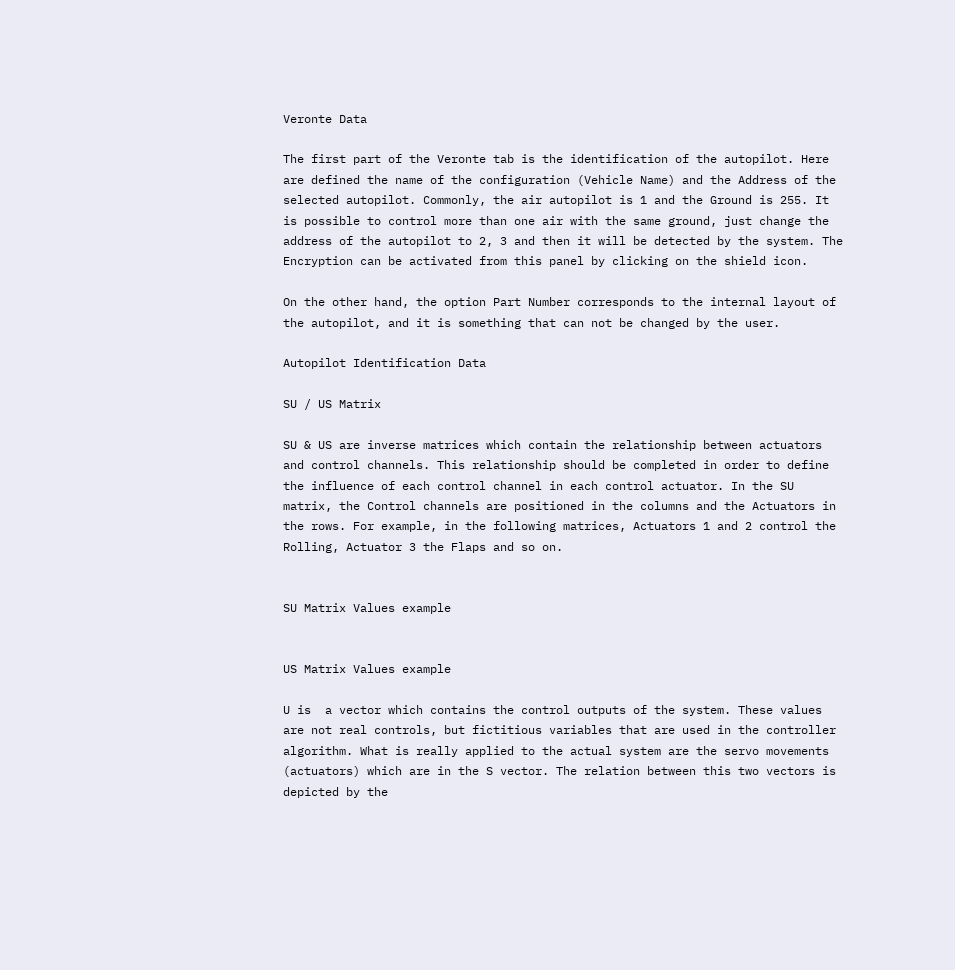Veronte Data

The first part of the Veronte tab is the identification of the autopilot. Here are defined the name of the configuration (Vehicle Name) and the Address of the selected autopilot. Commonly, the air autopilot is 1 and the Ground is 255. It is possible to control more than one air with the same ground, just change the address of the autopilot to 2, 3 and then it will be detected by the system. The Encryption can be activated from this panel by clicking on the shield icon.

On the other hand, the option Part Number corresponds to the internal layout of the autopilot, and it is something that can not be changed by the user.

Autopilot Identification Data

SU / US Matrix

SU & US are inverse matrices which contain the relationship between actuators and control channels. This relationship should be completed in order to define the influence of each control channel in each control actuator. In the SU matrix, the Control channels are positioned in the columns and the Actuators in the rows. For example, in the following matrices, Actuators 1 and 2 control the Rolling, Actuator 3 the Flaps and so on.


SU Matrix Values example


US Matrix Values example

U is  a vector which contains the control outputs of the system. These values are not real controls, but fictitious variables that are used in the controller algorithm. What is really applied to the actual system are the servo movements (actuators) which are in the S vector. The relation between this two vectors is depicted by the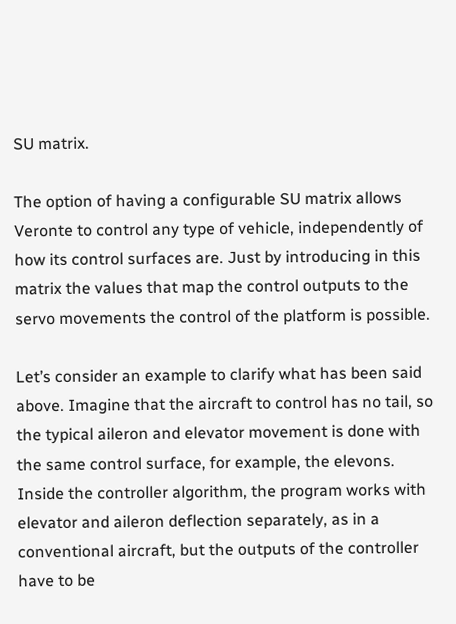SU matrix.

The option of having a configurable SU matrix allows Veronte to control any type of vehicle, independently of how its control surfaces are. Just by introducing in this matrix the values that map the control outputs to the servo movements the control of the platform is possible.

Let’s consider an example to clarify what has been said above. Imagine that the aircraft to control has no tail, so the typical aileron and elevator movement is done with the same control surface, for example, the elevons. Inside the controller algorithm, the program works with elevator and aileron deflection separately, as in a conventional aircraft, but the outputs of the controller have to be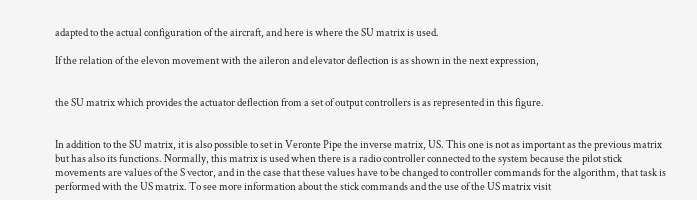adapted to the actual configuration of the aircraft, and here is where the SU matrix is used.

If the relation of the elevon movement with the aileron and elevator deflection is as shown in the next expression,


the SU matrix which provides the actuator deflection from a set of output controllers is as represented in this figure.


In addition to the SU matrix, it is also possible to set in Veronte Pipe the inverse matrix, US. This one is not as important as the previous matrix but has also its functions. Normally, this matrix is used when there is a radio controller connected to the system because the pilot stick movements are values of the S vector, and in the case that these values have to be changed to controller commands for the algorithm, that task is performed with the US matrix. To see more information about the stick commands and the use of the US matrix visit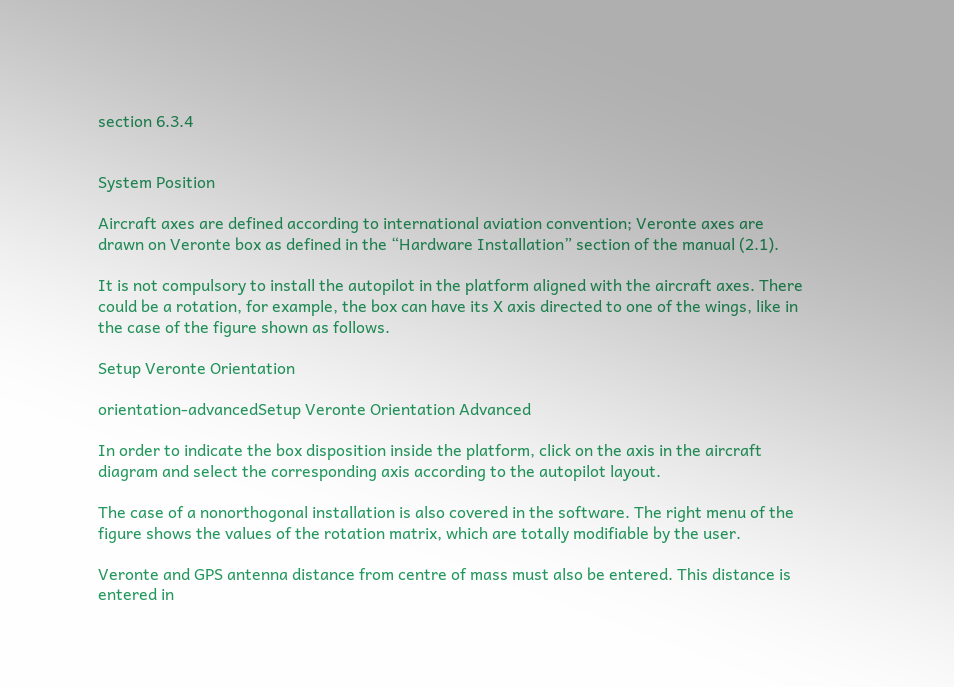section 6.3.4


System Position

Aircraft axes are defined according to international aviation convention; Veronte axes are drawn on Veronte box as defined in the “Hardware Installation” section of the manual (2.1).

It is not compulsory to install the autopilot in the platform aligned with the aircraft axes. There could be a rotation, for example, the box can have its X axis directed to one of the wings, like in the case of the figure shown as follows.

Setup Veronte Orientation

orientation-advancedSetup Veronte Orientation Advanced

In order to indicate the box disposition inside the platform, click on the axis in the aircraft diagram and select the corresponding axis according to the autopilot layout.

The case of a nonorthogonal installation is also covered in the software. The right menu of the figure shows the values of the rotation matrix, which are totally modifiable by the user.

Veronte and GPS antenna distance from centre of mass must also be entered. This distance is entered in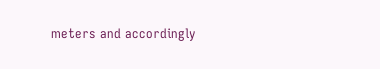meters and accordingly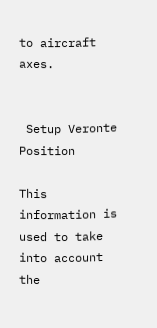to aircraft axes.


 Setup Veronte Position

This information is used to take into account the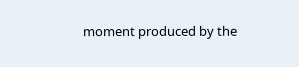moment produced by the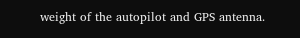weight of the autopilot and GPS antenna.